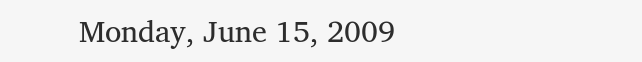Monday, June 15, 2009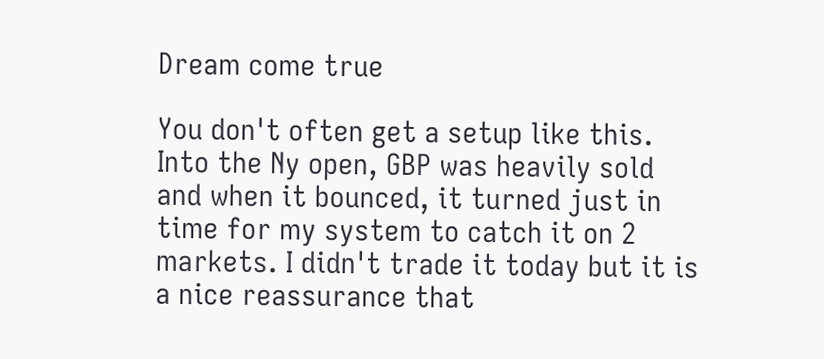Dream come true

You don't often get a setup like this. Into the Ny open, GBP was heavily sold and when it bounced, it turned just in time for my system to catch it on 2 markets. I didn't trade it today but it is a nice reassurance that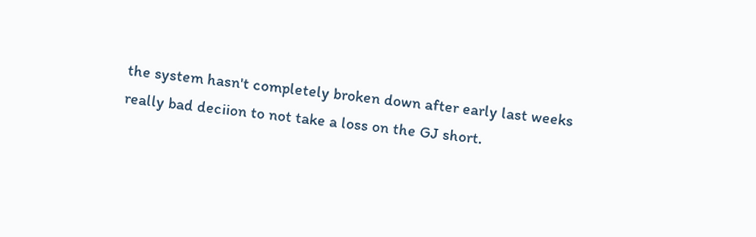the system hasn't completely broken down after early last weeks really bad deciion to not take a loss on the GJ short.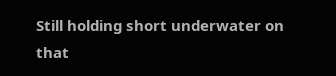Still holding short underwater on that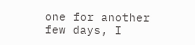one for another few days, I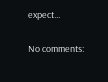expect...

No comments: